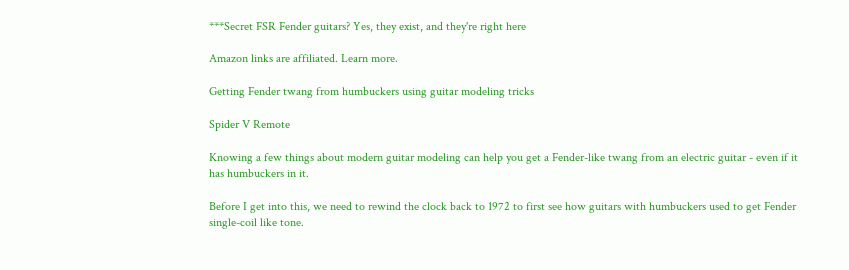***Secret FSR Fender guitars? Yes, they exist, and they're right here

Amazon links are affiliated. Learn more.

Getting Fender twang from humbuckers using guitar modeling tricks

Spider V Remote

Knowing a few things about modern guitar modeling can help you get a Fender-like twang from an electric guitar - even if it has humbuckers in it.

Before I get into this, we need to rewind the clock back to 1972 to first see how guitars with humbuckers used to get Fender single-coil like tone.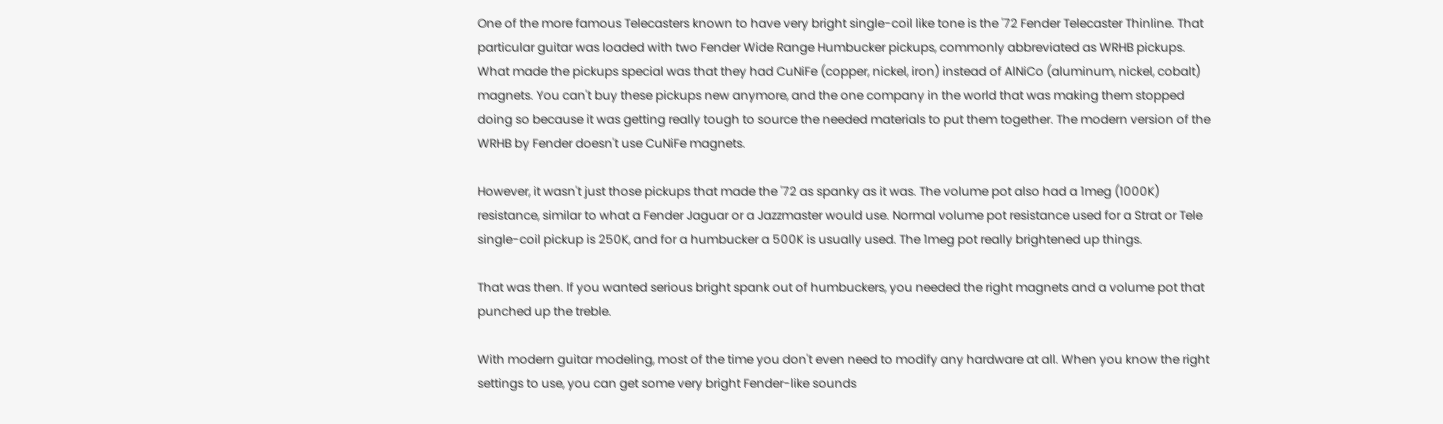One of the more famous Telecasters known to have very bright single-coil like tone is the '72 Fender Telecaster Thinline. That particular guitar was loaded with two Fender Wide Range Humbucker pickups, commonly abbreviated as WRHB pickups. What made the pickups special was that they had CuNiFe (copper, nickel, iron) instead of AlNiCo (aluminum, nickel, cobalt) magnets. You can't buy these pickups new anymore, and the one company in the world that was making them stopped doing so because it was getting really tough to source the needed materials to put them together. The modern version of the WRHB by Fender doesn't use CuNiFe magnets.

However, it wasn't just those pickups that made the '72 as spanky as it was. The volume pot also had a 1meg (1000K) resistance, similar to what a Fender Jaguar or a Jazzmaster would use. Normal volume pot resistance used for a Strat or Tele single-coil pickup is 250K, and for a humbucker a 500K is usually used. The 1meg pot really brightened up things.

That was then. If you wanted serious bright spank out of humbuckers, you needed the right magnets and a volume pot that punched up the treble.

With modern guitar modeling, most of the time you don't even need to modify any hardware at all. When you know the right settings to use, you can get some very bright Fender-like sounds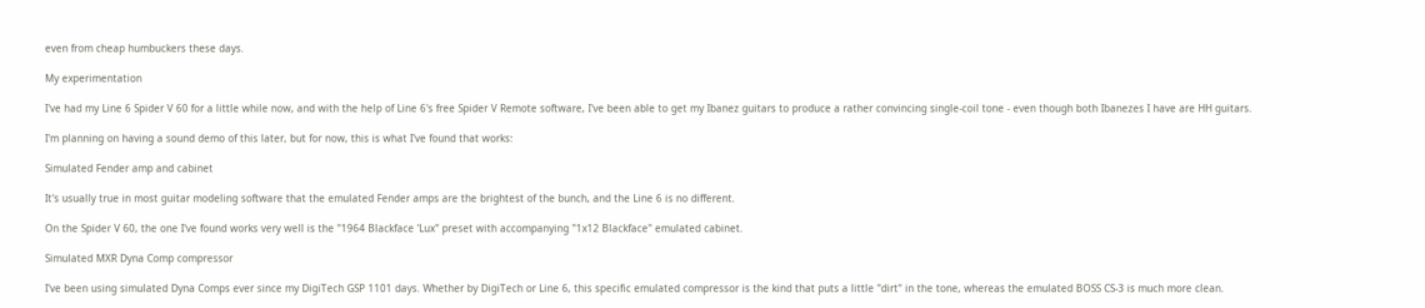even from cheap humbuckers these days.

My experimentation

I've had my Line 6 Spider V 60 for a little while now, and with the help of Line 6's free Spider V Remote software, I've been able to get my Ibanez guitars to produce a rather convincing single-coil tone - even though both Ibanezes I have are HH guitars.

I'm planning on having a sound demo of this later, but for now, this is what I've found that works:

Simulated Fender amp and cabinet

It's usually true in most guitar modeling software that the emulated Fender amps are the brightest of the bunch, and the Line 6 is no different.

On the Spider V 60, the one I've found works very well is the "1964 Blackface 'Lux" preset with accompanying "1x12 Blackface" emulated cabinet.

Simulated MXR Dyna Comp compressor

I've been using simulated Dyna Comps ever since my DigiTech GSP 1101 days. Whether by DigiTech or Line 6, this specific emulated compressor is the kind that puts a little "dirt" in the tone, whereas the emulated BOSS CS-3 is much more clean.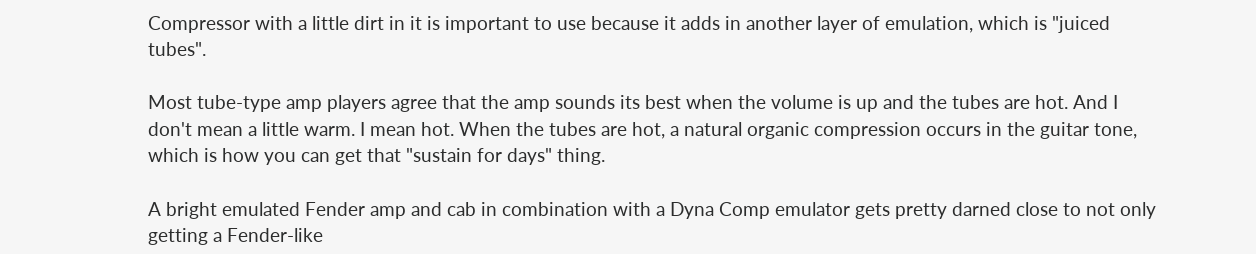Compressor with a little dirt in it is important to use because it adds in another layer of emulation, which is "juiced tubes".

Most tube-type amp players agree that the amp sounds its best when the volume is up and the tubes are hot. And I don't mean a little warm. I mean hot. When the tubes are hot, a natural organic compression occurs in the guitar tone, which is how you can get that "sustain for days" thing.

A bright emulated Fender amp and cab in combination with a Dyna Comp emulator gets pretty darned close to not only getting a Fender-like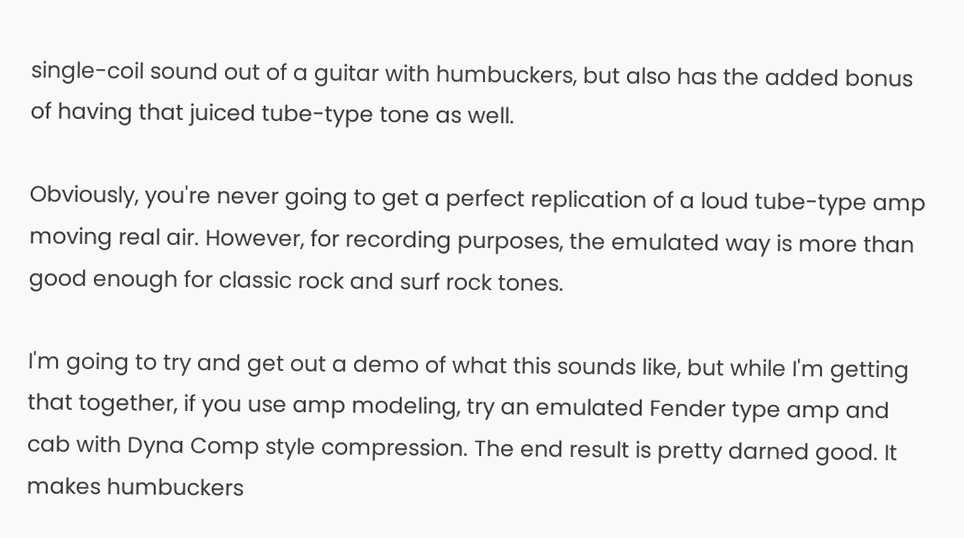single-coil sound out of a guitar with humbuckers, but also has the added bonus of having that juiced tube-type tone as well.

Obviously, you're never going to get a perfect replication of a loud tube-type amp moving real air. However, for recording purposes, the emulated way is more than good enough for classic rock and surf rock tones.

I'm going to try and get out a demo of what this sounds like, but while I'm getting that together, if you use amp modeling, try an emulated Fender type amp and cab with Dyna Comp style compression. The end result is pretty darned good. It makes humbuckers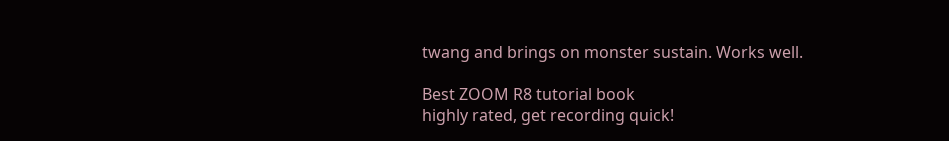twang and brings on monster sustain. Works well.

Best ZOOM R8 tutorial book
highly rated, get recording quick!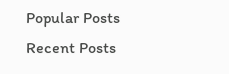Popular Posts
Recent Posts